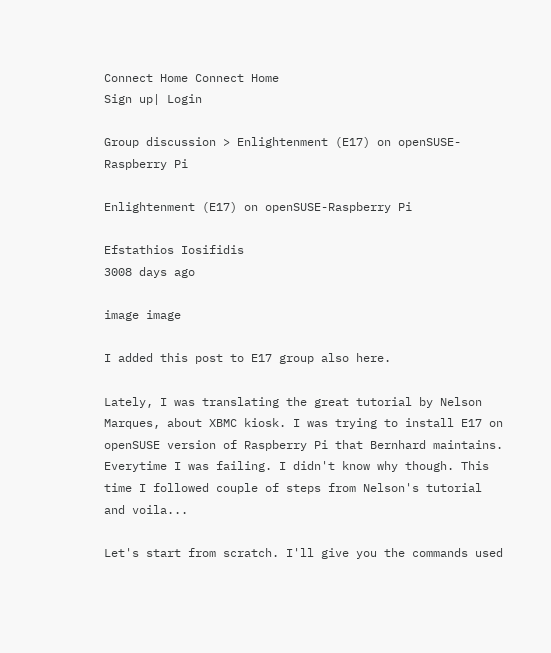Connect Home Connect Home
Sign up| Login

Group discussion > Enlightenment (E17) on openSUSE-Raspberry Pi

Enlightenment (E17) on openSUSE-Raspberry Pi

Efstathios Iosifidis
3008 days ago

image image

I added this post to E17 group also here.

Lately, I was translating the great tutorial by Nelson Marques, about XBMC kiosk. I was trying to install E17 on openSUSE version of Raspberry Pi that Bernhard maintains. Everytime I was failing. I didn't know why though. This time I followed couple of steps from Nelson's tutorial and voila...

Let's start from scratch. I'll give you the commands used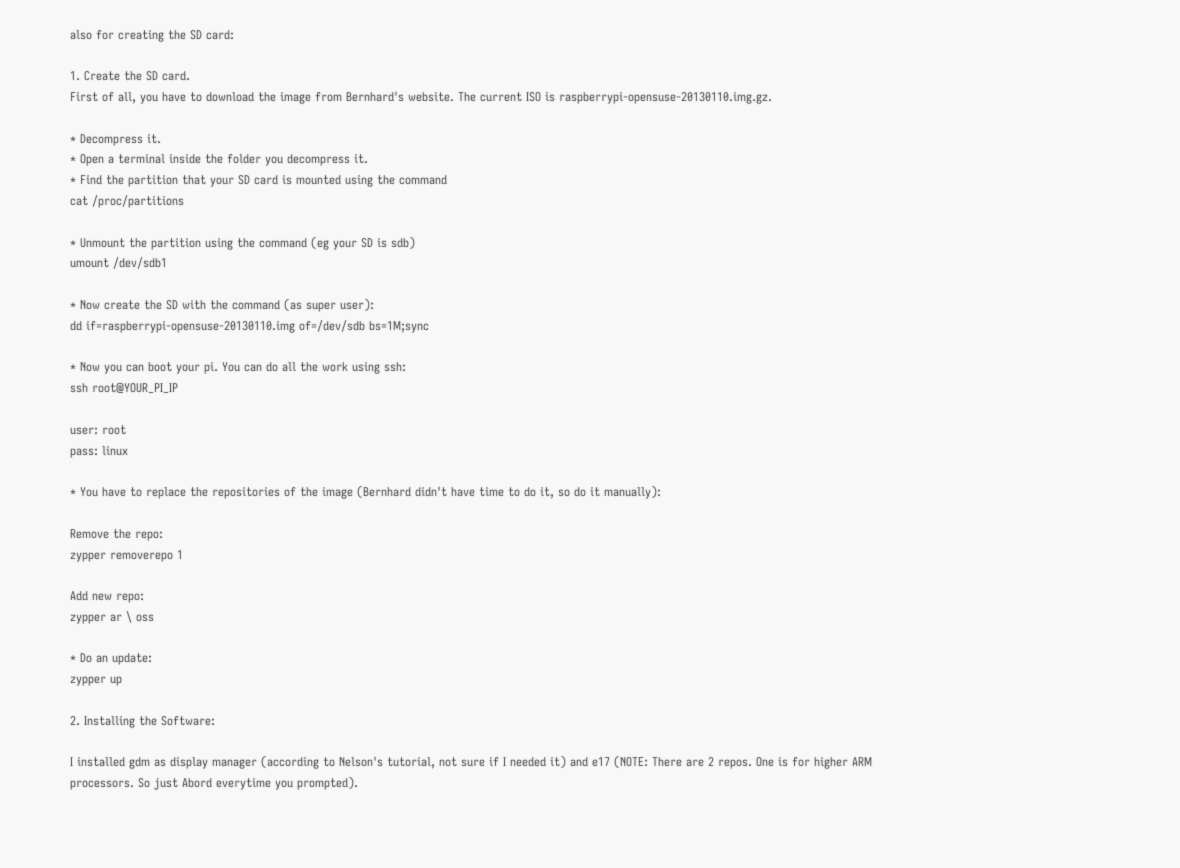also for creating the SD card:

1. Create the SD card.
First of all, you have to download the image from Bernhard's website. The current ISO is raspberrypi-opensuse-20130110.img.gz.

* Decompress it.
* Open a terminal inside the folder you decompress it.
* Find the partition that your SD card is mounted using the command
cat /proc/partitions

* Unmount the partition using the command (eg your SD is sdb)
umount /dev/sdb1

* Now create the SD with the command (as super user):
dd if=raspberrypi-opensuse-20130110.img of=/dev/sdb bs=1M;sync

* Now you can boot your pi. You can do all the work using ssh:
ssh root@YOUR_PI_IP

user: root
pass: linux

* You have to replace the repositories of the image (Bernhard didn't have time to do it, so do it manually):

Remove the repo:
zypper removerepo 1

Add new repo:
zypper ar \ oss

* Do an update:
zypper up

2. Installing the Software:

I installed gdm as display manager (according to Nelson's tutorial, not sure if I needed it) and e17 (NOTE: There are 2 repos. One is for higher ARM processors. So just Abord everytime you prompted).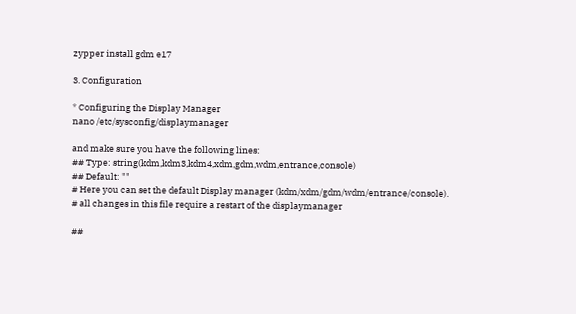zypper install gdm e17

3. Configuration

* Configuring the Display Manager
nano /etc/sysconfig/displaymanager

and make sure you have the following lines:
## Type: string(kdm,kdm3,kdm4,xdm,gdm,wdm,entrance,console)
## Default: ""
# Here you can set the default Display manager (kdm/xdm/gdm/wdm/entrance/console).
# all changes in this file require a restart of the displaymanager

##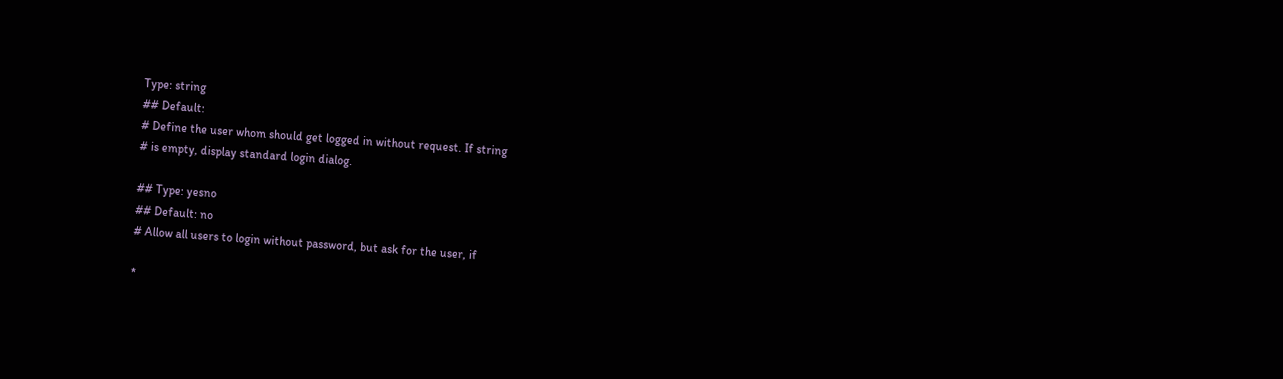Type: string
## Default:
# Define the user whom should get logged in without request. If string
# is empty, display standard login dialog.

## Type: yesno
## Default: no
# Allow all users to login without password, but ask for the user, if

*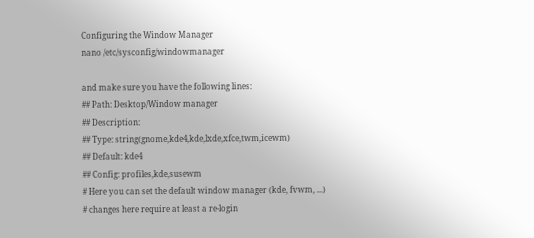Configuring the Window Manager
nano /etc/sysconfig/windowmanager

and make sure you have the following lines:
## Path: Desktop/Window manager
## Description:
## Type: string(gnome,kde4,kde,lxde,xfce,twm,icewm)
## Default: kde4
## Config: profiles,kde,susewm
# Here you can set the default window manager (kde, fvwm, ...)
# changes here require at least a re-login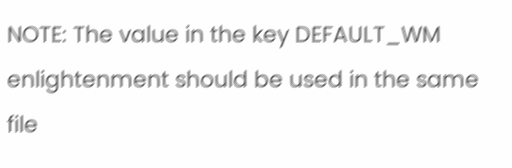NOTE: The value in the key DEFAULT_WM enlightenment should be used in the same file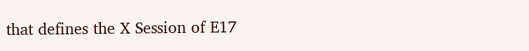that defines the X Session of E17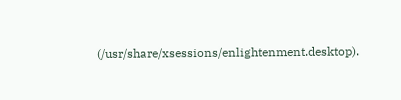(/usr/share/xsessions/enlightenment.desktop).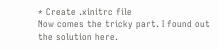* Create .xinitrc file
Now comes the tricky part. I found out the solution here.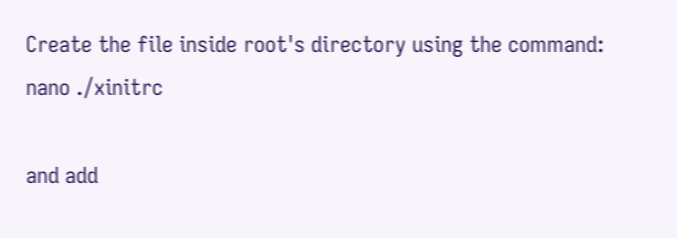Create the file inside root's directory using the command:
nano ./xinitrc

and add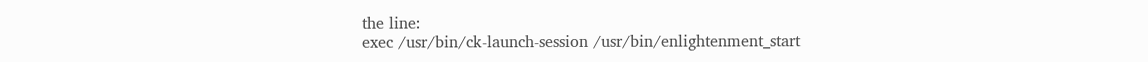the line:
exec /usr/bin/ck-launch-session /usr/bin/enlightenment_start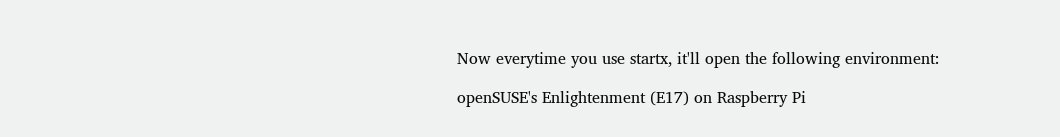Now everytime you use startx, it'll open the following environment:

openSUSE's Enlightenment (E17) on Raspberry Pi